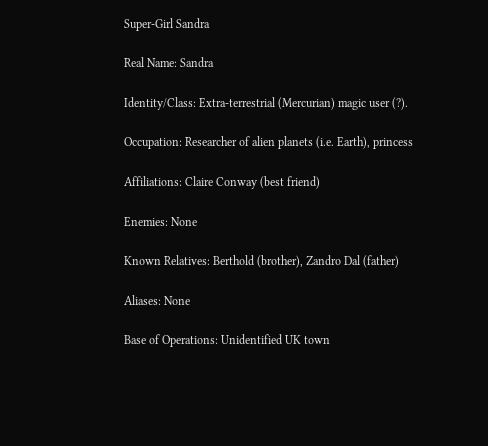Super-Girl Sandra

Real Name: Sandra

Identity/Class: Extra-terrestrial (Mercurian) magic user (?).

Occupation: Researcher of alien planets (i.e. Earth), princess

Affiliations: Claire Conway (best friend)

Enemies: None

Known Relatives: Berthold (brother), Zandro Dal (father)

Aliases: None

Base of Operations: Unidentified UK town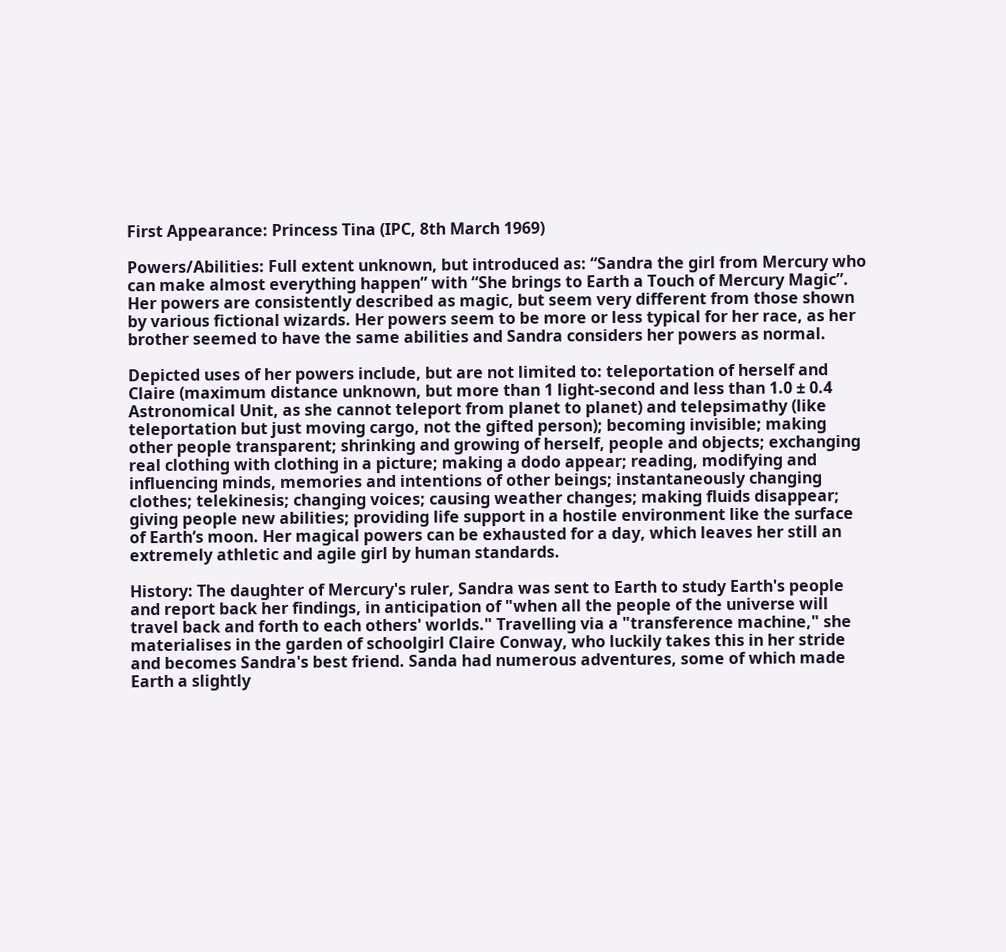First Appearance: Princess Tina (IPC, 8th March 1969)

Powers/Abilities: Full extent unknown, but introduced as: “Sandra the girl from Mercury who can make almost everything happen” with “She brings to Earth a Touch of Mercury Magic”. Her powers are consistently described as magic, but seem very different from those shown by various fictional wizards. Her powers seem to be more or less typical for her race, as her brother seemed to have the same abilities and Sandra considers her powers as normal.

Depicted uses of her powers include, but are not limited to: teleportation of herself and Claire (maximum distance unknown, but more than 1 light-second and less than 1.0 ± 0.4 Astronomical Unit, as she cannot teleport from planet to planet) and telepsimathy (like teleportation but just moving cargo, not the gifted person); becoming invisible; making other people transparent; shrinking and growing of herself, people and objects; exchanging real clothing with clothing in a picture; making a dodo appear; reading, modifying and influencing minds, memories and intentions of other beings; instantaneously changing clothes; telekinesis; changing voices; causing weather changes; making fluids disappear; giving people new abilities; providing life support in a hostile environment like the surface of Earth’s moon. Her magical powers can be exhausted for a day, which leaves her still an extremely athletic and agile girl by human standards.

History: The daughter of Mercury's ruler, Sandra was sent to Earth to study Earth's people and report back her findings, in anticipation of "when all the people of the universe will travel back and forth to each others' worlds." Travelling via a "transference machine," she materialises in the garden of schoolgirl Claire Conway, who luckily takes this in her stride and becomes Sandra's best friend. Sanda had numerous adventures, some of which made Earth a slightly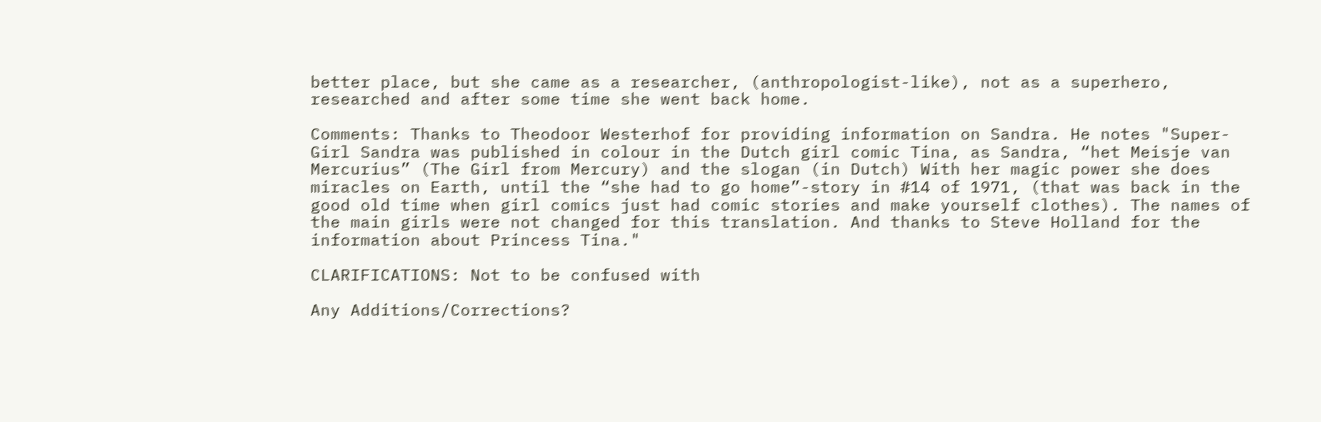better place, but she came as a researcher, (anthropologist-like), not as a superhero, researched and after some time she went back home.

Comments: Thanks to Theodoor Westerhof for providing information on Sandra. He notes "Super-Girl Sandra was published in colour in the Dutch girl comic Tina, as Sandra, “het Meisje van Mercurius” (The Girl from Mercury) and the slogan (in Dutch) With her magic power she does miracles on Earth, until the “she had to go home”-story in #14 of 1971, (that was back in the good old time when girl comics just had comic stories and make yourself clothes). The names of the main girls were not changed for this translation. And thanks to Steve Holland for the information about Princess Tina."

CLARIFICATIONS: Not to be confused with

Any Additions/Corrections?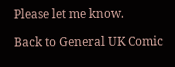Please let me know.

Back to General UK Comic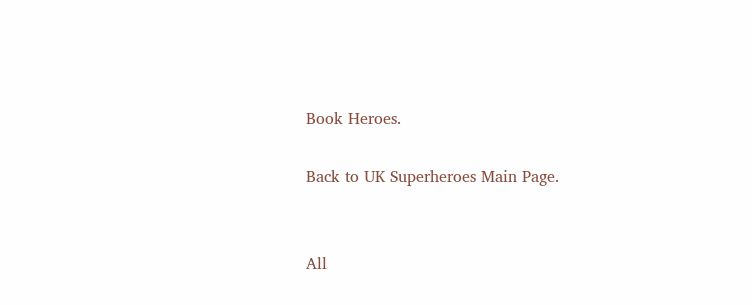Book Heroes.

Back to UK Superheroes Main Page.


All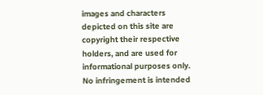images and characters depicted on this site are copyright their respective holders, and are used for informational purposes only. No infringement is intended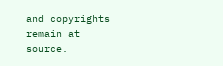and copyrights remain at source.